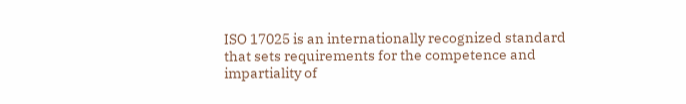ISO 17025 is an internationally recognized standard that sets requirements for the competence and impartiality of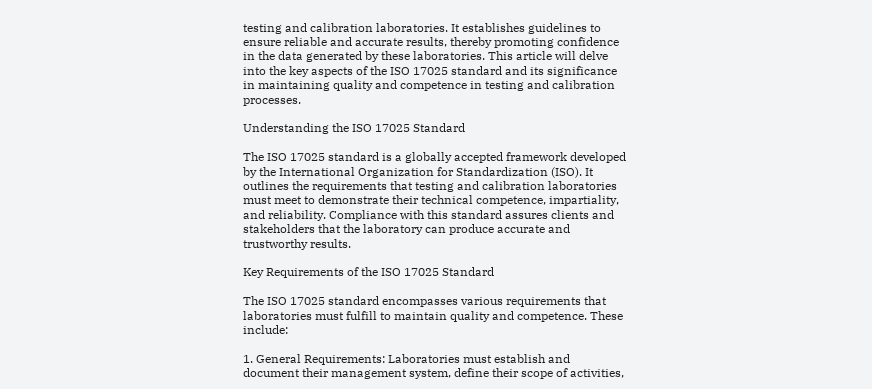testing and calibration laboratories. It establishes guidelines to ensure reliable and accurate results, thereby promoting confidence in the data generated by these laboratories. This article will delve into the key aspects of the ISO 17025 standard and its significance in maintaining quality and competence in testing and calibration processes.

Understanding the ISO 17025 Standard

The ISO 17025 standard is a globally accepted framework developed by the International Organization for Standardization (ISO). It outlines the requirements that testing and calibration laboratories must meet to demonstrate their technical competence, impartiality, and reliability. Compliance with this standard assures clients and stakeholders that the laboratory can produce accurate and trustworthy results.

Key Requirements of the ISO 17025 Standard

The ISO 17025 standard encompasses various requirements that laboratories must fulfill to maintain quality and competence. These include:

1. General Requirements: Laboratories must establish and document their management system, define their scope of activities,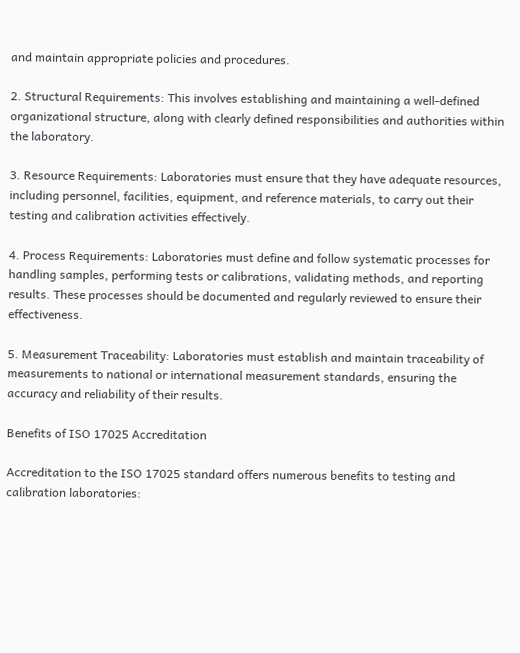and maintain appropriate policies and procedures.

2. Structural Requirements: This involves establishing and maintaining a well-defined organizational structure, along with clearly defined responsibilities and authorities within the laboratory.

3. Resource Requirements: Laboratories must ensure that they have adequate resources, including personnel, facilities, equipment, and reference materials, to carry out their testing and calibration activities effectively.

4. Process Requirements: Laboratories must define and follow systematic processes for handling samples, performing tests or calibrations, validating methods, and reporting results. These processes should be documented and regularly reviewed to ensure their effectiveness.

5. Measurement Traceability: Laboratories must establish and maintain traceability of measurements to national or international measurement standards, ensuring the accuracy and reliability of their results.

Benefits of ISO 17025 Accreditation

Accreditation to the ISO 17025 standard offers numerous benefits to testing and calibration laboratories: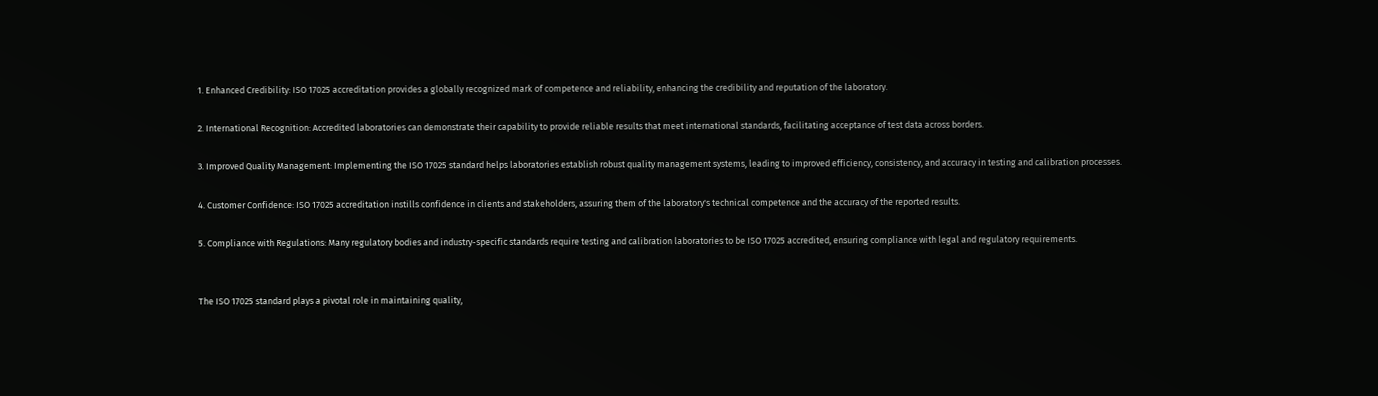1. Enhanced Credibility: ISO 17025 accreditation provides a globally recognized mark of competence and reliability, enhancing the credibility and reputation of the laboratory.

2. International Recognition: Accredited laboratories can demonstrate their capability to provide reliable results that meet international standards, facilitating acceptance of test data across borders.

3. Improved Quality Management: Implementing the ISO 17025 standard helps laboratories establish robust quality management systems, leading to improved efficiency, consistency, and accuracy in testing and calibration processes.

4. Customer Confidence: ISO 17025 accreditation instills confidence in clients and stakeholders, assuring them of the laboratory's technical competence and the accuracy of the reported results.

5. Compliance with Regulations: Many regulatory bodies and industry-specific standards require testing and calibration laboratories to be ISO 17025 accredited, ensuring compliance with legal and regulatory requirements.


The ISO 17025 standard plays a pivotal role in maintaining quality,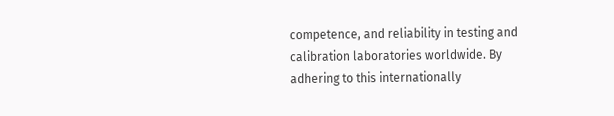competence, and reliability in testing and calibration laboratories worldwide. By adhering to this internationally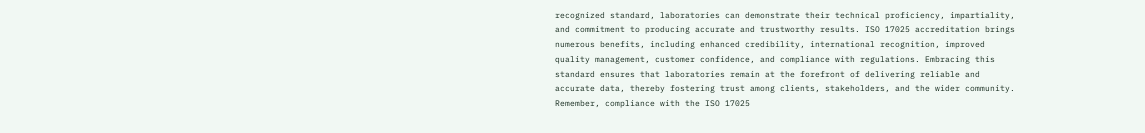recognized standard, laboratories can demonstrate their technical proficiency, impartiality, and commitment to producing accurate and trustworthy results. ISO 17025 accreditation brings numerous benefits, including enhanced credibility, international recognition, improved quality management, customer confidence, and compliance with regulations. Embracing this standard ensures that laboratories remain at the forefront of delivering reliable and accurate data, thereby fostering trust among clients, stakeholders, and the wider community. Remember, compliance with the ISO 17025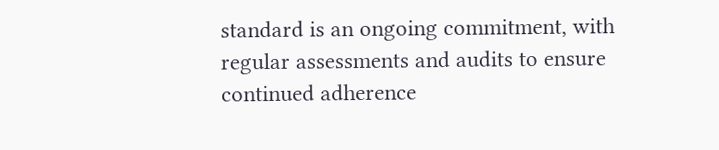standard is an ongoing commitment, with regular assessments and audits to ensure continued adherence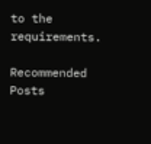to the requirements.

Recommended Posts